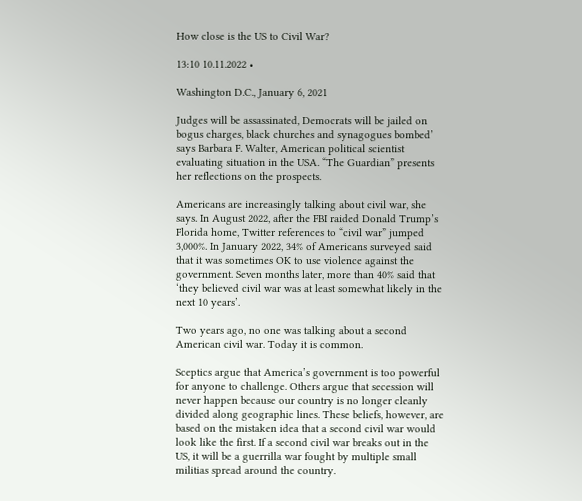How close is the US to Civil War?

13:10 10.11.2022 •

Washington D.C., January 6, 2021

Judges will be assassinated, Democrats will be jailed on bogus charges, black churches and synagogues bombed’ says Barbara F. Walter, American political scientist evaluating situation in the USA. “The Guardian” presents her reflections on the prospects.

Americans are increasingly talking about civil war, she says. In August 2022, after the FBI raided Donald Trump’s Florida home, Twitter references to “civil war” jumped 3,000%. In January 2022, 34% of Americans surveyed said that it was sometimes OK to use violence against the government. Seven months later, more than 40% said that ‘they believed civil war was at least somewhat likely in the next 10 years’.

Two years ago, no one was talking about a second American civil war. Today it is common.

Sceptics argue that America’s government is too powerful for anyone to challenge. Others argue that secession will never happen because our country is no longer cleanly divided along geographic lines. These beliefs, however, are based on the mistaken idea that a second civil war would look like the first. If a second civil war breaks out in the US, it will be a guerrilla war fought by multiple small militias spread around the country.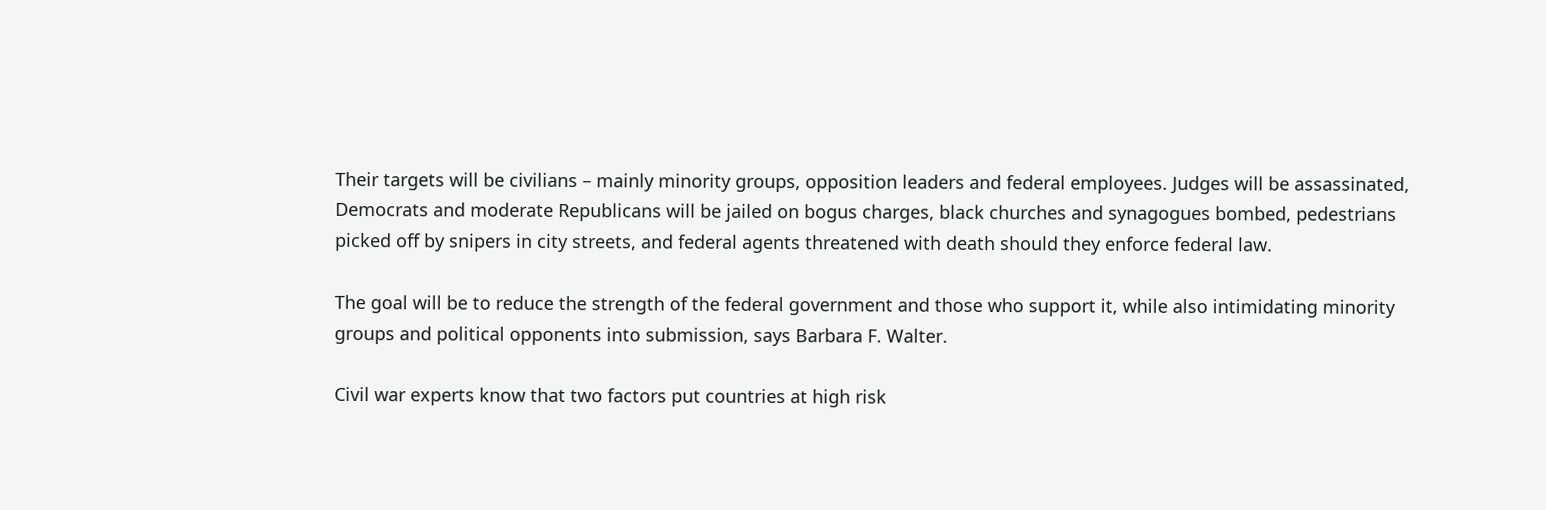Their targets will be civilians – mainly minority groups, opposition leaders and federal employees. Judges will be assassinated, Democrats and moderate Republicans will be jailed on bogus charges, black churches and synagogues bombed, pedestrians picked off by snipers in city streets, and federal agents threatened with death should they enforce federal law.

The goal will be to reduce the strength of the federal government and those who support it, while also intimidating minority groups and political opponents into submission, says Barbara F. Walter.

Civil war experts know that two factors put countries at high risk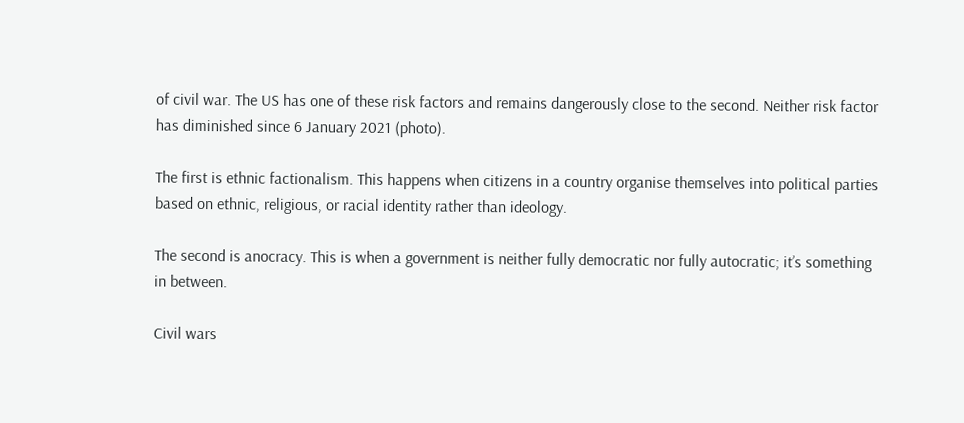of civil war. The US has one of these risk factors and remains dangerously close to the second. Neither risk factor has diminished since 6 January 2021 (photo).

The first is ethnic factionalism. This happens when citizens in a country organise themselves into political parties based on ethnic, religious, or racial identity rather than ideology.

The second is anocracy. This is when a government is neither fully democratic nor fully autocratic; it’s something in between.

Civil wars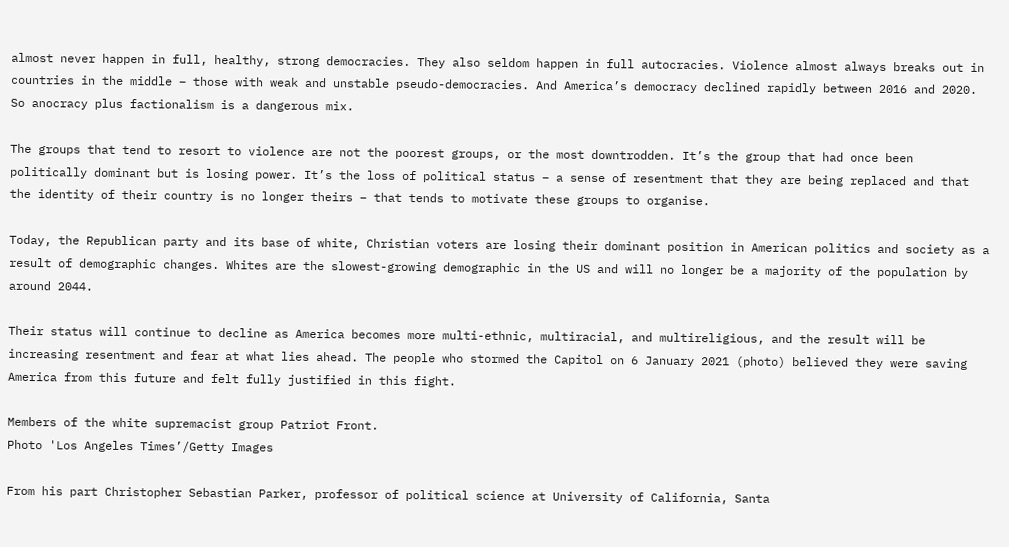almost never happen in full, healthy, strong democracies. They also seldom happen in full autocracies. Violence almost always breaks out in countries in the middle – those with weak and unstable pseudo-democracies. And America’s democracy declined rapidly between 2016 and 2020. So anocracy plus factionalism is a dangerous mix.

The groups that tend to resort to violence are not the poorest groups, or the most downtrodden. It’s the group that had once been politically dominant but is losing power. It’s the loss of political status – a sense of resentment that they are being replaced and that the identity of their country is no longer theirs – that tends to motivate these groups to organise.

Today, the Republican party and its base of white, Christian voters are losing their dominant position in American politics and society as a result of demographic changes. Whites are the slowest-growing demographic in the US and will no longer be a majority of the population by around 2044.

Their status will continue to decline as America becomes more multi-ethnic, multiracial, and multireligious, and the result will be increasing resentment and fear at what lies ahead. The people who stormed the Capitol on 6 January 2021 (photo) believed they were saving America from this future and felt fully justified in this fight.

Members of the white supremacist group Patriot Front.
Photo 'Los Angeles Times’/Getty Images

From his part Christopher Sebastian Parker, professor of political science at University of California, Santa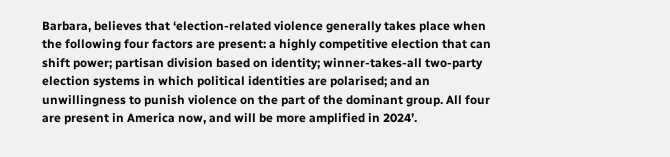Barbara, believes that ‘election-related violence generally takes place when the following four factors are present: a highly competitive election that can shift power; partisan division based on identity; winner-takes-all two-party election systems in which political identities are polarised; and an unwillingness to punish violence on the part of the dominant group. All four are present in America now, and will be more amplified in 2024’.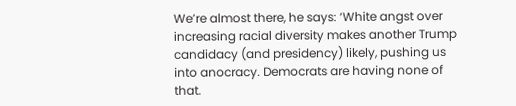We’re almost there, he says: ‘White angst over increasing racial diversity makes another Trump candidacy (and presidency) likely, pushing us into anocracy. Democrats are having none of that.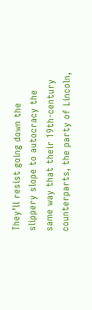They’ll resist going down the slippery slope to autocracy the same way that their 19th-century counterparts, the party of Lincoln,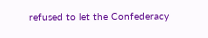refused to let the Confederacy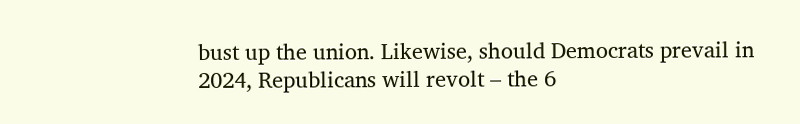bust up the union. Likewise, should Democrats prevail in 2024, Republicans will revolt – the 6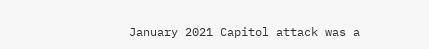January 2021 Capitol attack was a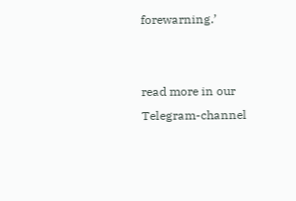forewarning.’


read more in our Telegram-channel